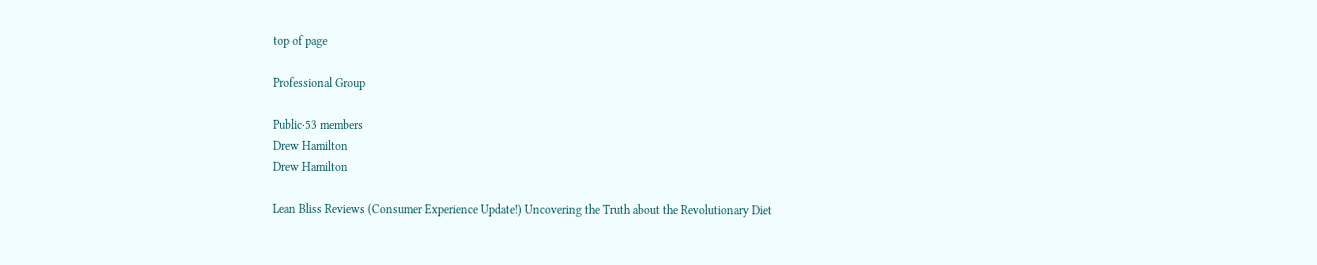top of page

Professional Group

Public·53 members
Drew Hamilton
Drew Hamilton

Lean Bliss Reviews (Consumer Experience Update!) Uncovering the Truth about the Revolutionary Diet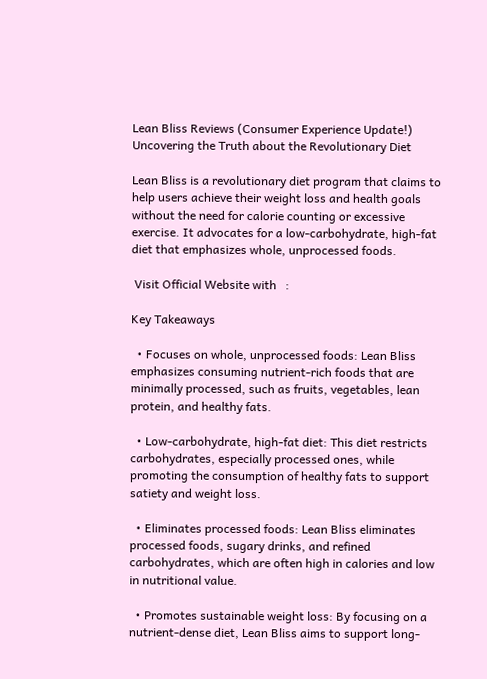Lean Bliss Reviews (Consumer Experience Update!) Uncovering the Truth about the Revolutionary Diet

Lean Bliss is a revolutionary diet program that claims to help users achieve their weight loss and health goals without the need for calorie counting or excessive exercise. It advocates for a low-carbohydrate, high-fat diet that emphasizes whole, unprocessed foods.

 Visit Official Website with   :

Key Takeaways

  • Focuses on whole, unprocessed foods: Lean Bliss emphasizes consuming nutrient-rich foods that are minimally processed, such as fruits, vegetables, lean protein, and healthy fats.

  • Low-carbohydrate, high-fat diet: This diet restricts carbohydrates, especially processed ones, while promoting the consumption of healthy fats to support satiety and weight loss.

  • Eliminates processed foods: Lean Bliss eliminates processed foods, sugary drinks, and refined carbohydrates, which are often high in calories and low in nutritional value.

  • Promotes sustainable weight loss: By focusing on a nutrient-dense diet, Lean Bliss aims to support long-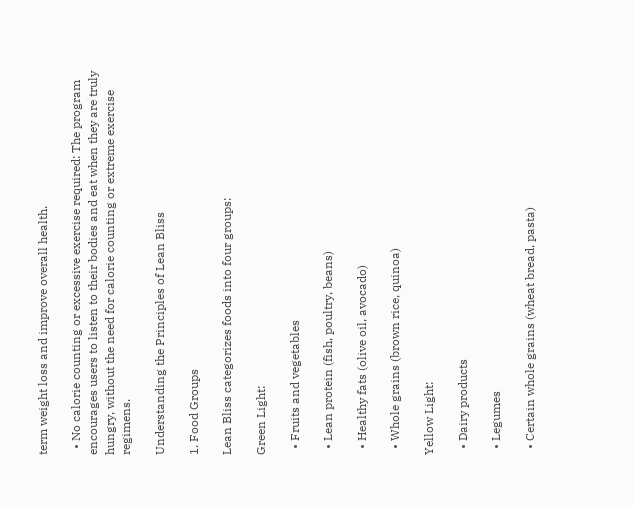term weight loss and improve overall health.

  • No calorie counting or excessive exercise required: The program encourages users to listen to their bodies and eat when they are truly hungry, without the need for calorie counting or extreme exercise regimens.

Understanding the Principles of Lean Bliss

1. Food Groups

Lean Bliss categorizes foods into four groups:

Green Light:

  • Fruits and vegetables

  • Lean protein (fish, poultry, beans)

  • Healthy fats (olive oil, avocado)

  • Whole grains (brown rice, quinoa)

Yellow Light:

  • Dairy products

  • Legumes

  • Certain whole grains (wheat bread, pasta)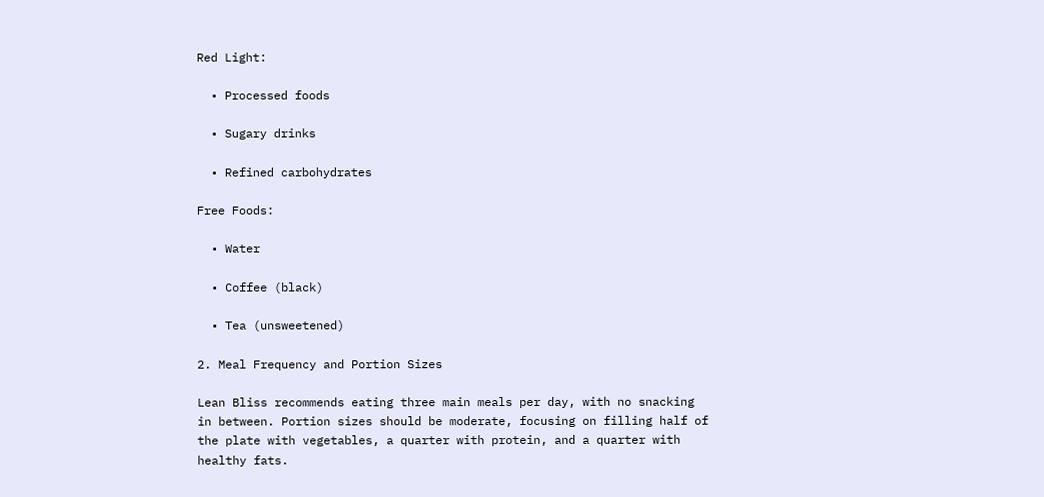Red Light:

  • Processed foods

  • Sugary drinks

  • Refined carbohydrates

Free Foods:

  • Water

  • Coffee (black)

  • Tea (unsweetened)

2. Meal Frequency and Portion Sizes

Lean Bliss recommends eating three main meals per day, with no snacking in between. Portion sizes should be moderate, focusing on filling half of the plate with vegetables, a quarter with protein, and a quarter with healthy fats.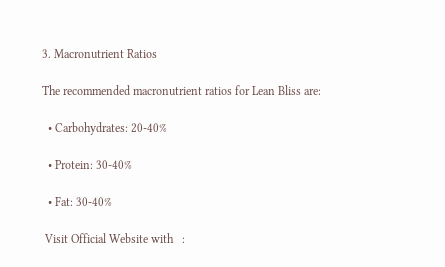3. Macronutrient Ratios

The recommended macronutrient ratios for Lean Bliss are:

  • Carbohydrates: 20-40%

  • Protein: 30-40%

  • Fat: 30-40%

 Visit Official Website with   :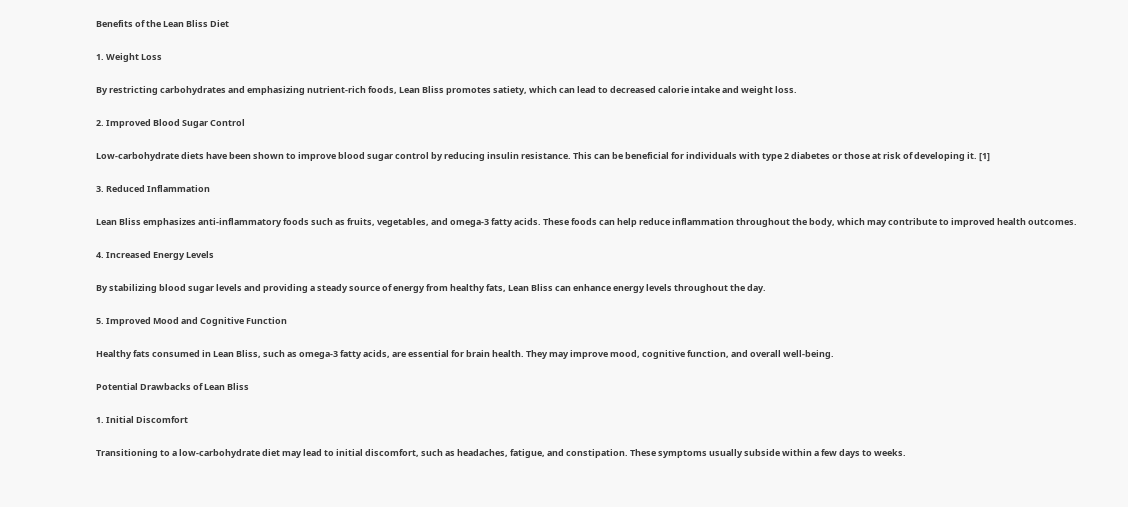Benefits of the Lean Bliss Diet

1. Weight Loss

By restricting carbohydrates and emphasizing nutrient-rich foods, Lean Bliss promotes satiety, which can lead to decreased calorie intake and weight loss.

2. Improved Blood Sugar Control

Low-carbohydrate diets have been shown to improve blood sugar control by reducing insulin resistance. This can be beneficial for individuals with type 2 diabetes or those at risk of developing it. [1]

3. Reduced Inflammation

Lean Bliss emphasizes anti-inflammatory foods such as fruits, vegetables, and omega-3 fatty acids. These foods can help reduce inflammation throughout the body, which may contribute to improved health outcomes.

4. Increased Energy Levels

By stabilizing blood sugar levels and providing a steady source of energy from healthy fats, Lean Bliss can enhance energy levels throughout the day.

5. Improved Mood and Cognitive Function

Healthy fats consumed in Lean Bliss, such as omega-3 fatty acids, are essential for brain health. They may improve mood, cognitive function, and overall well-being.

Potential Drawbacks of Lean Bliss

1. Initial Discomfort

Transitioning to a low-carbohydrate diet may lead to initial discomfort, such as headaches, fatigue, and constipation. These symptoms usually subside within a few days to weeks.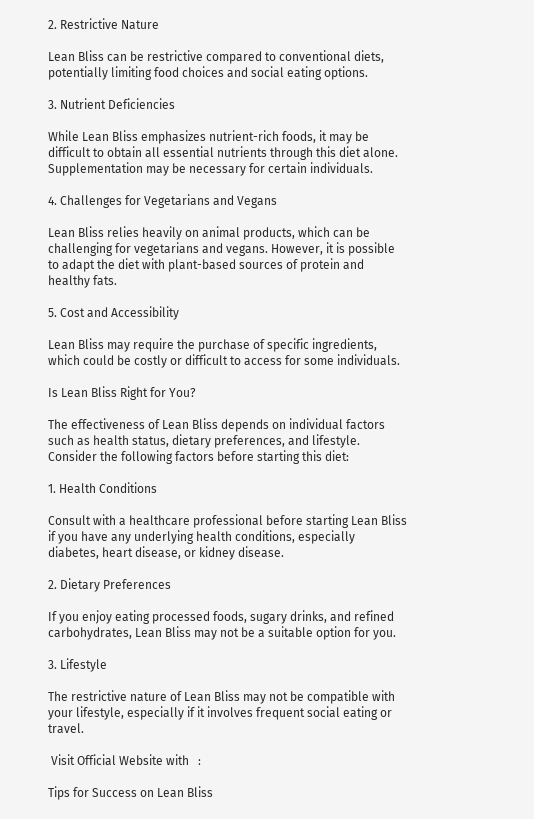2. Restrictive Nature

Lean Bliss can be restrictive compared to conventional diets, potentially limiting food choices and social eating options.

3. Nutrient Deficiencies

While Lean Bliss emphasizes nutrient-rich foods, it may be difficult to obtain all essential nutrients through this diet alone. Supplementation may be necessary for certain individuals.

4. Challenges for Vegetarians and Vegans

Lean Bliss relies heavily on animal products, which can be challenging for vegetarians and vegans. However, it is possible to adapt the diet with plant-based sources of protein and healthy fats.

5. Cost and Accessibility

Lean Bliss may require the purchase of specific ingredients, which could be costly or difficult to access for some individuals.

Is Lean Bliss Right for You?

The effectiveness of Lean Bliss depends on individual factors such as health status, dietary preferences, and lifestyle. Consider the following factors before starting this diet:

1. Health Conditions

Consult with a healthcare professional before starting Lean Bliss if you have any underlying health conditions, especially diabetes, heart disease, or kidney disease.

2. Dietary Preferences

If you enjoy eating processed foods, sugary drinks, and refined carbohydrates, Lean Bliss may not be a suitable option for you.

3. Lifestyle

The restrictive nature of Lean Bliss may not be compatible with your lifestyle, especially if it involves frequent social eating or travel.

 Visit Official Website with   :

Tips for Success on Lean Bliss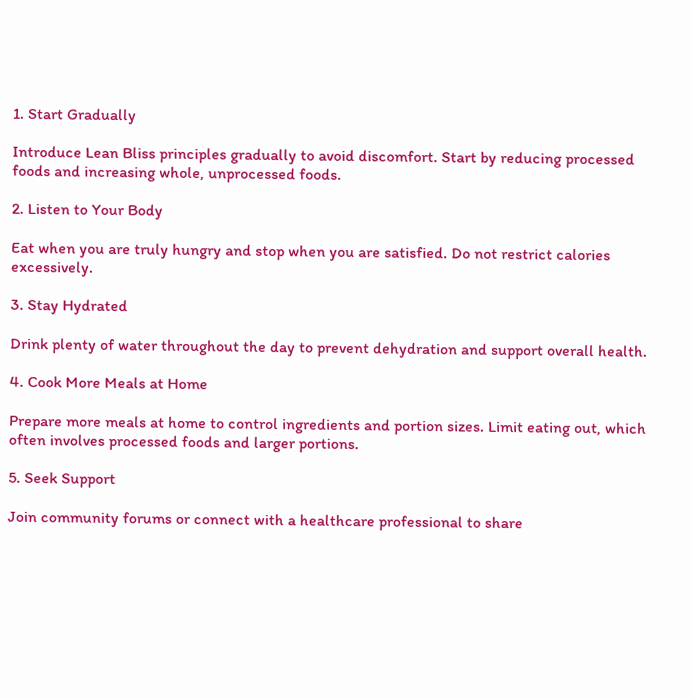1. Start Gradually

Introduce Lean Bliss principles gradually to avoid discomfort. Start by reducing processed foods and increasing whole, unprocessed foods.

2. Listen to Your Body

Eat when you are truly hungry and stop when you are satisfied. Do not restrict calories excessively.

3. Stay Hydrated

Drink plenty of water throughout the day to prevent dehydration and support overall health.

4. Cook More Meals at Home

Prepare more meals at home to control ingredients and portion sizes. Limit eating out, which often involves processed foods and larger portions.

5. Seek Support

Join community forums or connect with a healthcare professional to share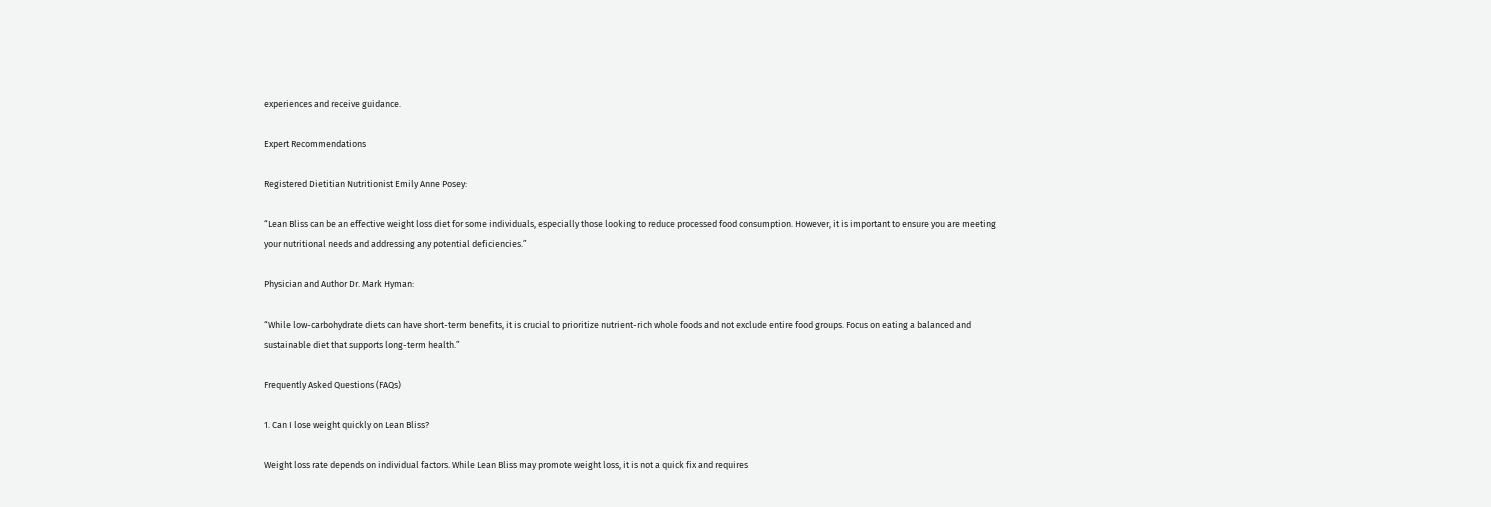experiences and receive guidance.

Expert Recommendations

Registered Dietitian Nutritionist Emily Anne Posey:

“Lean Bliss can be an effective weight loss diet for some individuals, especially those looking to reduce processed food consumption. However, it is important to ensure you are meeting your nutritional needs and addressing any potential deficiencies.”

Physician and Author Dr. Mark Hyman:

“While low-carbohydrate diets can have short-term benefits, it is crucial to prioritize nutrient-rich whole foods and not exclude entire food groups. Focus on eating a balanced and sustainable diet that supports long-term health.”

Frequently Asked Questions (FAQs)

1. Can I lose weight quickly on Lean Bliss?

Weight loss rate depends on individual factors. While Lean Bliss may promote weight loss, it is not a quick fix and requires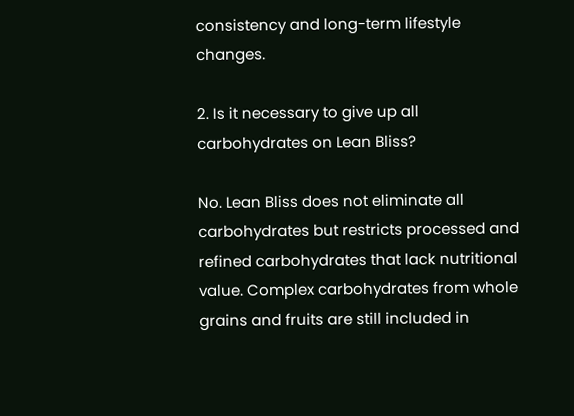consistency and long-term lifestyle changes.

2. Is it necessary to give up all carbohydrates on Lean Bliss?

No. Lean Bliss does not eliminate all carbohydrates but restricts processed and refined carbohydrates that lack nutritional value. Complex carbohydrates from whole grains and fruits are still included in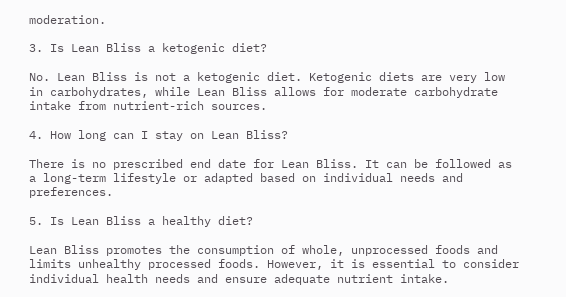moderation.

3. Is Lean Bliss a ketogenic diet?

No. Lean Bliss is not a ketogenic diet. Ketogenic diets are very low in carbohydrates, while Lean Bliss allows for moderate carbohydrate intake from nutrient-rich sources.

4. How long can I stay on Lean Bliss?

There is no prescribed end date for Lean Bliss. It can be followed as a long-term lifestyle or adapted based on individual needs and preferences.

5. Is Lean Bliss a healthy diet?

Lean Bliss promotes the consumption of whole, unprocessed foods and limits unhealthy processed foods. However, it is essential to consider individual health needs and ensure adequate nutrient intake.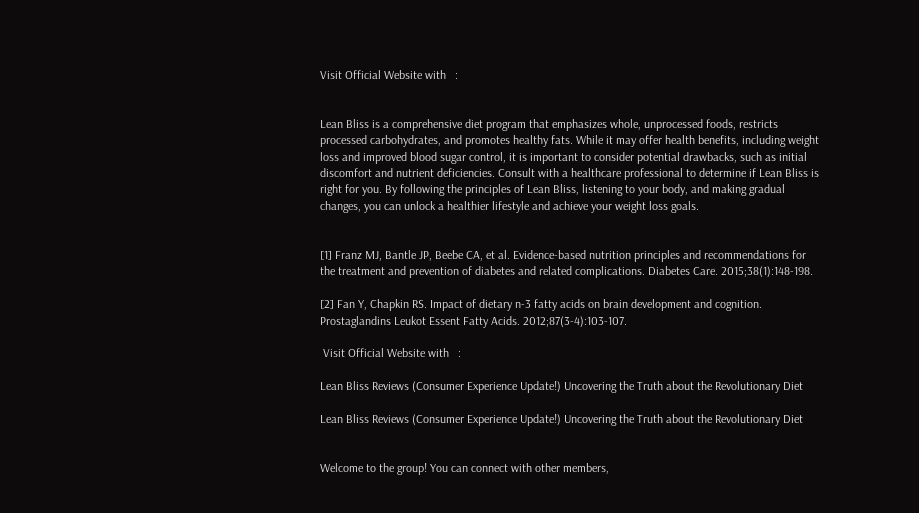Visit Official Website with   :


Lean Bliss is a comprehensive diet program that emphasizes whole, unprocessed foods, restricts processed carbohydrates, and promotes healthy fats. While it may offer health benefits, including weight loss and improved blood sugar control, it is important to consider potential drawbacks, such as initial discomfort and nutrient deficiencies. Consult with a healthcare professional to determine if Lean Bliss is right for you. By following the principles of Lean Bliss, listening to your body, and making gradual changes, you can unlock a healthier lifestyle and achieve your weight loss goals.


[1] Franz MJ, Bantle JP, Beebe CA, et al. Evidence-based nutrition principles and recommendations for the treatment and prevention of diabetes and related complications. Diabetes Care. 2015;38(1):148-198.

[2] Fan Y, Chapkin RS. Impact of dietary n-3 fatty acids on brain development and cognition. Prostaglandins Leukot Essent Fatty Acids. 2012;87(3-4):103-107.

 Visit Official Website with   :

Lean Bliss Reviews (Consumer Experience Update!) Uncovering the Truth about the Revolutionary Diet

Lean Bliss Reviews (Consumer Experience Update!) Uncovering the Truth about the Revolutionary Diet


Welcome to the group! You can connect with other members,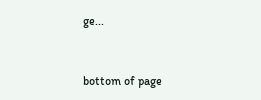ge...


bottom of page